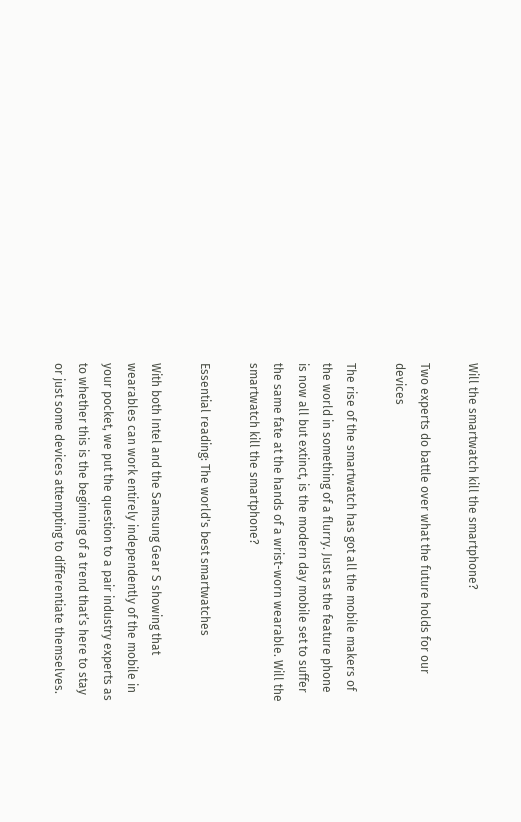Will the smartwatch kill the smartphone?

Two experts do battle over what the future holds for our devices

The rise of the smartwatch has got all the mobile makers of the world in something of a flurry. Just as the feature phone is now all but extinct, is the modern day mobile set to suffer the same fate at the hands of a wrist-worn wearable. Will the smartwatch kill the smartphone?

Essential reading: The world's best smartwatches

With both Intel and the Samsung Gear S showing that wearables can work entirely independently of the mobile in your pocket, we put the question to a pair industry experts as to whether this is the beginning of a trend that’s here to stay or just some devices attempting to differentiate themselves.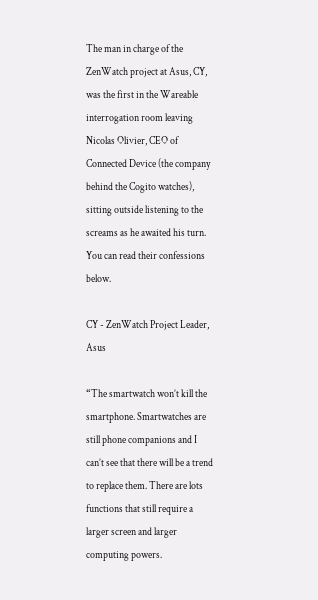The man in charge of the ZenWatch project at Asus, CY, was the first in the Wareable interrogation room leaving Nicolas Olivier, CEO of Connected Device (the company behind the Cogito watches), sitting outside listening to the screams as he awaited his turn. You can read their confessions below.

CY - ZenWatch Project Leader, Asus

“The smartwatch won’t kill the smartphone. Smartwatches are still phone companions and I can’t see that there will be a trend to replace them. There are lots functions that still require a larger screen and larger computing powers.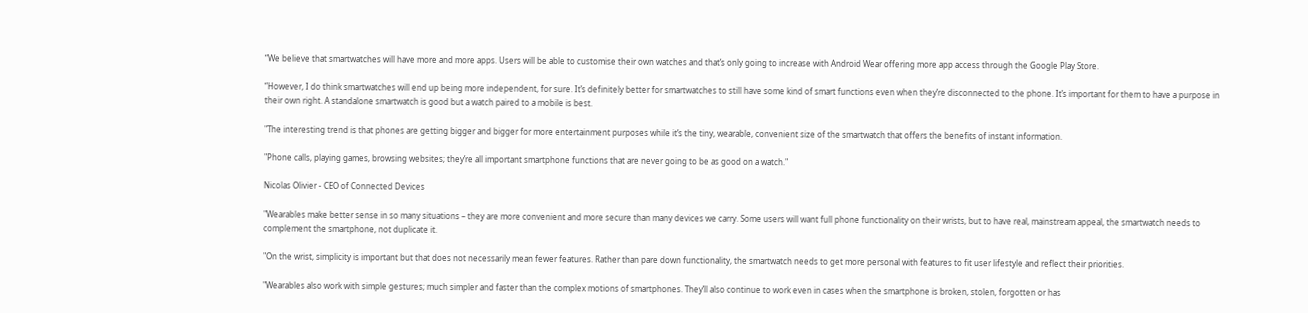“We believe that smartwatches will have more and more apps. Users will be able to customise their own watches and that’s only going to increase with Android Wear offering more app access through the Google Play Store.

“However, I do think smartwatches will end up being more independent, for sure. It’s definitely better for smartwatches to still have some kind of smart functions even when they’re disconnected to the phone. It’s important for them to have a purpose in their own right. A standalone smartwatch is good but a watch paired to a mobile is best.

"The interesting trend is that phones are getting bigger and bigger for more entertainment purposes while it’s the tiny, wearable, convenient size of the smartwatch that offers the benefits of instant information.

"Phone calls, playing games, browsing websites; they’re all important smartphone functions that are never going to be as good on a watch."

Nicolas Olivier - CEO of Connected Devices

"Wearables make better sense in so many situations – they are more convenient and more secure than many devices we carry. Some users will want full phone functionality on their wrists, but to have real, mainstream appeal, the smartwatch needs to complement the smartphone, not duplicate it.

"On the wrist, simplicity is important but that does not necessarily mean fewer features. Rather than pare down functionality, the smartwatch needs to get more personal with features to fit user lifestyle and reflect their priorities.

"Wearables also work with simple gestures; much simpler and faster than the complex motions of smartphones. They’ll also continue to work even in cases when the smartphone is broken, stolen, forgotten or has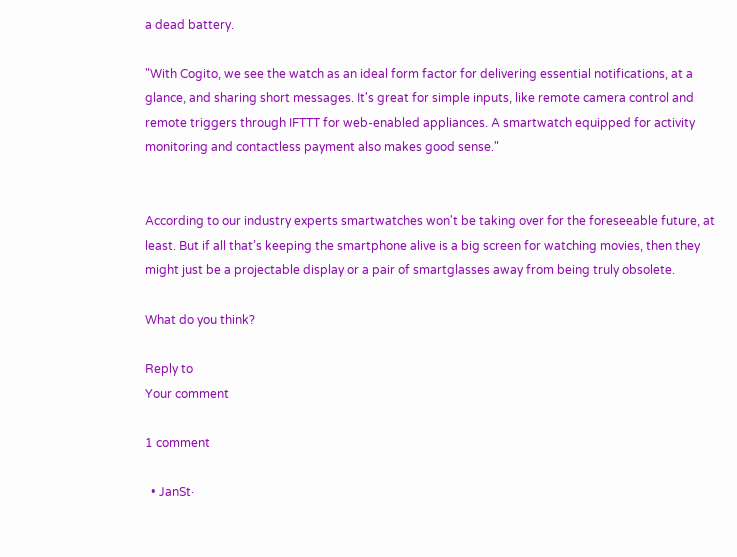a dead battery.

"With Cogito, we see the watch as an ideal form factor for delivering essential notifications, at a glance, and sharing short messages. It's great for simple inputs, like remote camera control and remote triggers through IFTTT for web-enabled appliances. A smartwatch equipped for activity monitoring and contactless payment also makes good sense."


According to our industry experts smartwatches won't be taking over for the foreseeable future, at least. But if all that’s keeping the smartphone alive is a big screen for watching movies, then they might just be a projectable display or a pair of smartglasses away from being truly obsolete.

What do you think?

Reply to
Your comment

1 comment

  • JanSt·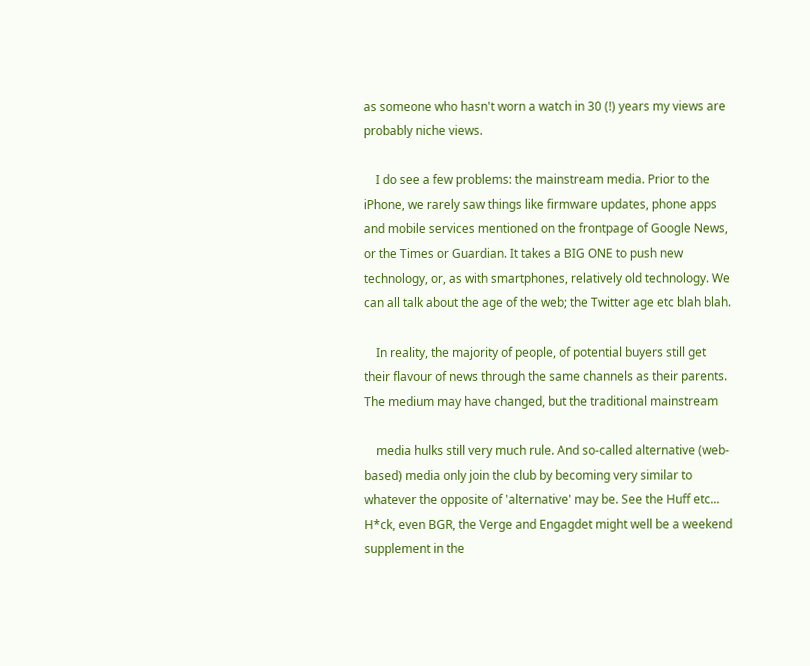as someone who hasn't worn a watch in 30 (!) years my views are probably niche views.

    I do see a few problems: the mainstream media. Prior to the iPhone, we rarely saw things like firmware updates, phone apps and mobile services mentioned on the frontpage of Google News, or the Times or Guardian. It takes a BIG ONE to push new technology, or, as with smartphones, relatively old technology. We can all talk about the age of the web; the Twitter age etc blah blah.

    In reality, the majority of people, of potential buyers still get their flavour of news through the same channels as their parents. The medium may have changed, but the traditional mainstream

    media hulks still very much rule. And so-called alternative (web-based) media only join the club by becoming very similar to whatever the opposite of 'alternative' may be. See the Huff etc... H*ck, even BGR, the Verge and Engagdet might well be a weekend supplement in the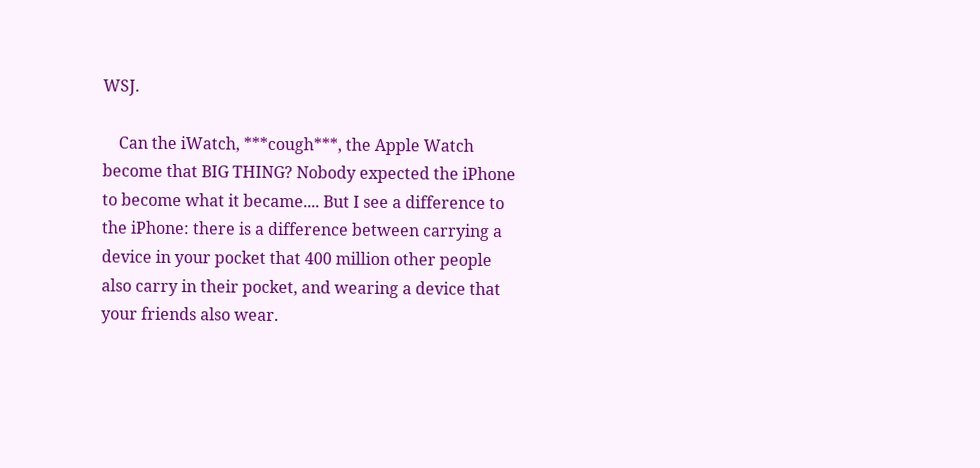WSJ.

    Can the iWatch, ***cough***, the Apple Watch become that BIG THING? Nobody expected the iPhone to become what it became.... But I see a difference to the iPhone: there is a difference between carrying a device in your pocket that 400 million other people also carry in their pocket, and wearing a device that your friends also wear.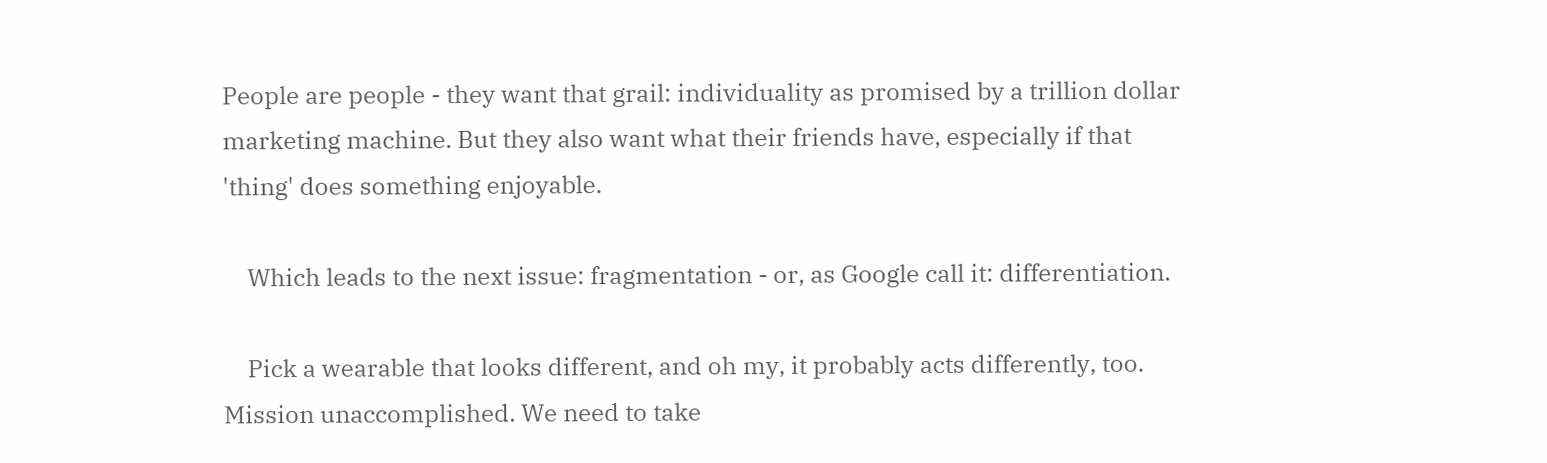People are people - they want that grail: individuality as promised by a trillion dollar marketing machine. But they also want what their friends have, especially if that 'thing' does something enjoyable.

    Which leads to the next issue: fragmentation - or, as Google call it: differentiation.

    Pick a wearable that looks different, and oh my, it probably acts differently, too. Mission unaccomplished. We need to take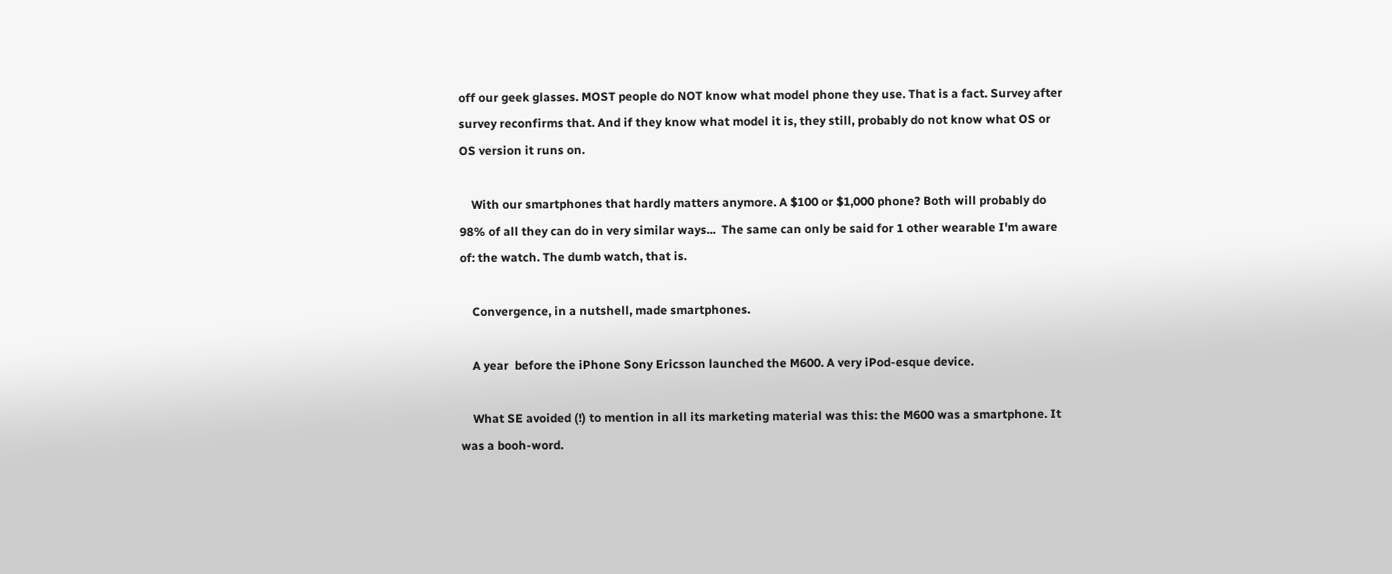off our geek glasses. MOST people do NOT know what model phone they use. That is a fact. Survey after survey reconfirms that. And if they know what model it is, they still, probably do not know what OS or OS version it runs on.

    With our smartphones that hardly matters anymore. A $100 or $1,000 phone? Both will probably do 98% of all they can do in very similar ways...  The same can only be said for 1 other wearable I'm aware of: the watch. The dumb watch, that is.

    Convergence, in a nutshell, made smartphones.

    A year  before the iPhone Sony Ericsson launched the M600. A very iPod-esque device.

    What SE avoided (!) to mention in all its marketing material was this: the M600 was a smartphone. It was a booh-word.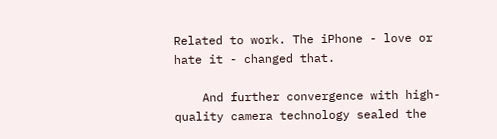Related to work. The iPhone - love or hate it - changed that.

    And further convergence with high-quality camera technology sealed the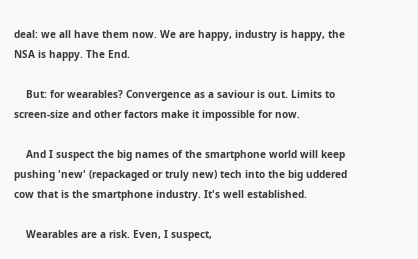deal: we all have them now. We are happy, industry is happy, the NSA is happy. The End.

    But: for wearables? Convergence as a saviour is out. Limits to screen-size and other factors make it impossible for now.

    And I suspect the big names of the smartphone world will keep pushing 'new' (repackaged or truly new) tech into the big uddered cow that is the smartphone industry. It's well established.

    Wearables are a risk. Even, I suspect,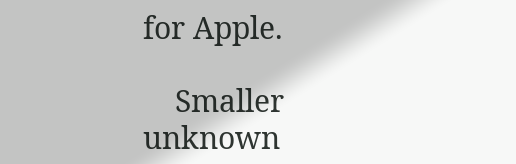for Apple.

    Smaller unknown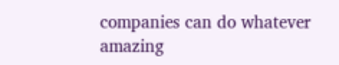companies can do whatever amazing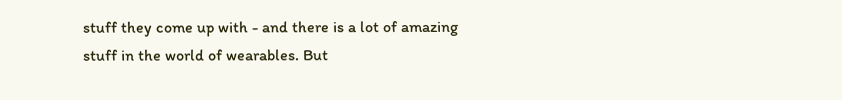stuff they come up with - and there is a lot of amazing stuff in the world of wearables. But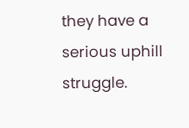they have a serious uphill struggle.